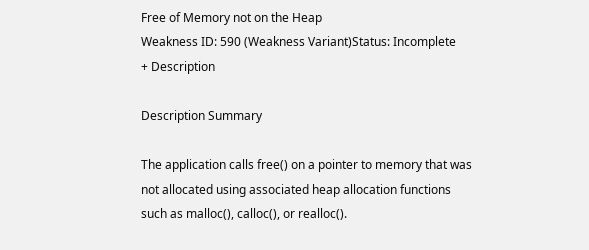Free of Memory not on the Heap
Weakness ID: 590 (Weakness Variant)Status: Incomplete
+ Description

Description Summary

The application calls free() on a pointer to memory that was not allocated using associated heap allocation functions such as malloc(), calloc(), or realloc().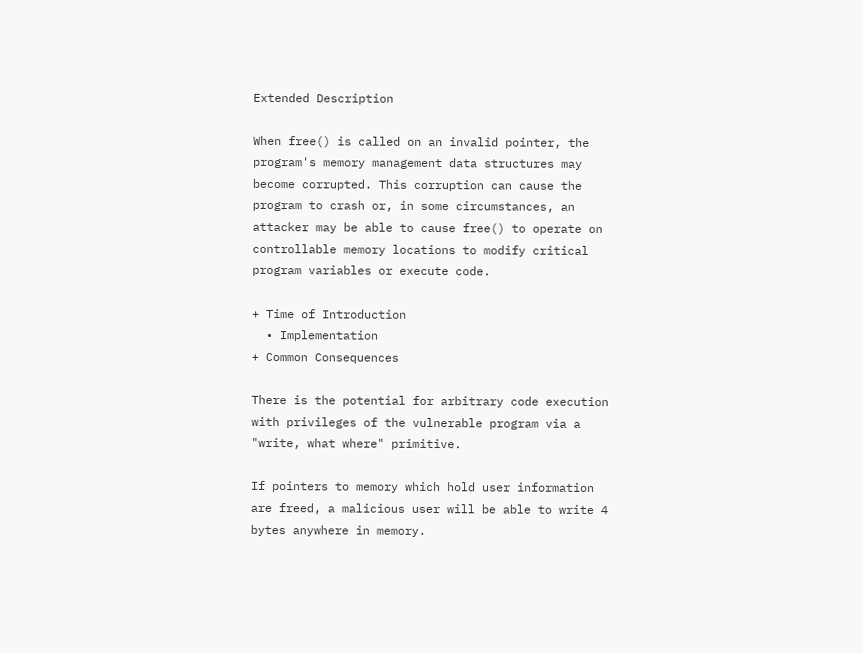Extended Description

When free() is called on an invalid pointer, the program's memory management data structures may become corrupted. This corruption can cause the program to crash or, in some circumstances, an attacker may be able to cause free() to operate on controllable memory locations to modify critical program variables or execute code.

+ Time of Introduction
  • Implementation
+ Common Consequences

There is the potential for arbitrary code execution with privileges of the vulnerable program via a "write, what where" primitive.

If pointers to memory which hold user information are freed, a malicious user will be able to write 4 bytes anywhere in memory.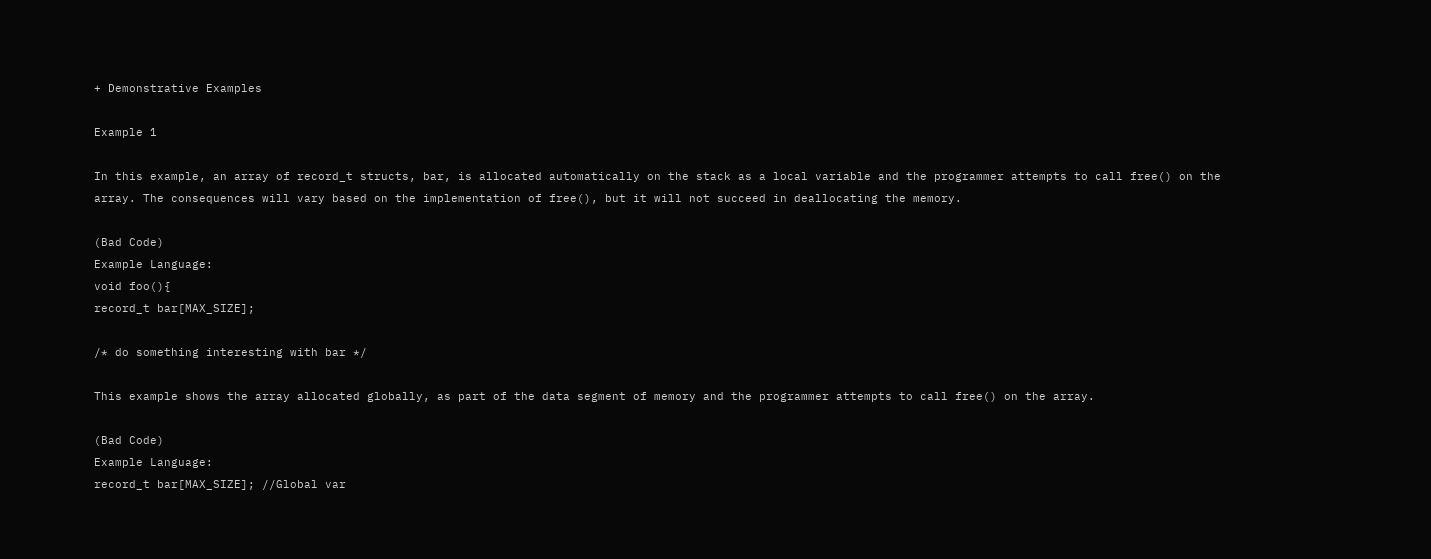+ Demonstrative Examples

Example 1

In this example, an array of record_t structs, bar, is allocated automatically on the stack as a local variable and the programmer attempts to call free() on the array. The consequences will vary based on the implementation of free(), but it will not succeed in deallocating the memory.

(Bad Code)
Example Language:
void foo(){
record_t bar[MAX_SIZE];

/* do something interesting with bar */

This example shows the array allocated globally, as part of the data segment of memory and the programmer attempts to call free() on the array.

(Bad Code)
Example Language:
record_t bar[MAX_SIZE]; //Global var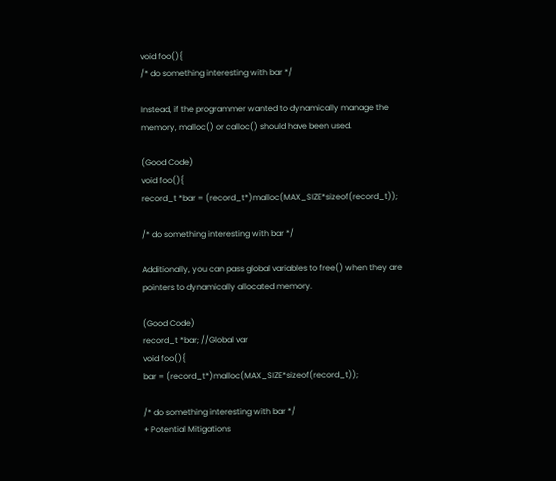void foo(){
/* do something interesting with bar */

Instead, if the programmer wanted to dynamically manage the memory, malloc() or calloc() should have been used.

(Good Code)
void foo(){
record_t *bar = (record_t*)malloc(MAX_SIZE*sizeof(record_t));

/* do something interesting with bar */

Additionally, you can pass global variables to free() when they are pointers to dynamically allocated memory.

(Good Code)
record_t *bar; //Global var
void foo(){
bar = (record_t*)malloc(MAX_SIZE*sizeof(record_t));

/* do something interesting with bar */
+ Potential Mitigations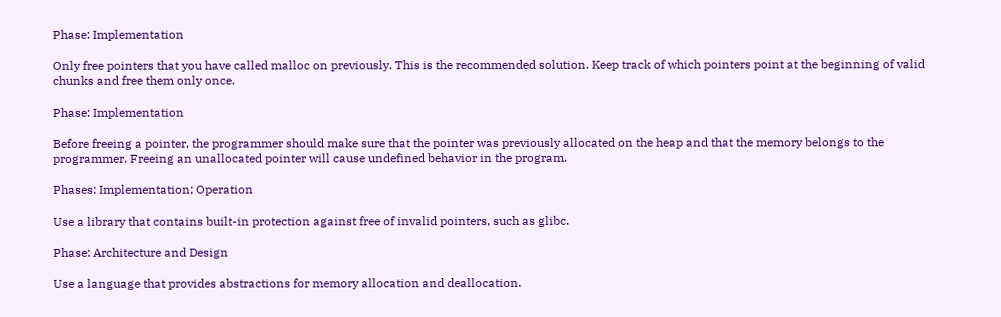Phase: Implementation

Only free pointers that you have called malloc on previously. This is the recommended solution. Keep track of which pointers point at the beginning of valid chunks and free them only once.

Phase: Implementation

Before freeing a pointer, the programmer should make sure that the pointer was previously allocated on the heap and that the memory belongs to the programmer. Freeing an unallocated pointer will cause undefined behavior in the program.

Phases: Implementation; Operation

Use a library that contains built-in protection against free of invalid pointers, such as glibc.

Phase: Architecture and Design

Use a language that provides abstractions for memory allocation and deallocation.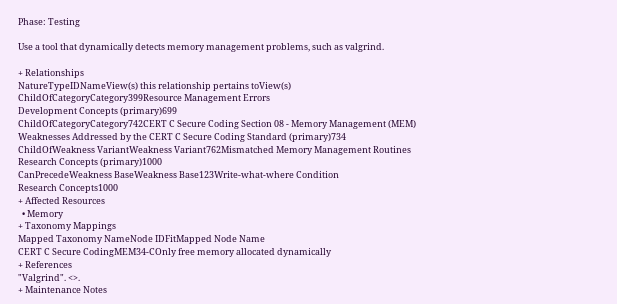Phase: Testing

Use a tool that dynamically detects memory management problems, such as valgrind.

+ Relationships
NatureTypeIDNameView(s) this relationship pertains toView(s)
ChildOfCategoryCategory399Resource Management Errors
Development Concepts (primary)699
ChildOfCategoryCategory742CERT C Secure Coding Section 08 - Memory Management (MEM)
Weaknesses Addressed by the CERT C Secure Coding Standard (primary)734
ChildOfWeakness VariantWeakness Variant762Mismatched Memory Management Routines
Research Concepts (primary)1000
CanPrecedeWeakness BaseWeakness Base123Write-what-where Condition
Research Concepts1000
+ Affected Resources
  • Memory
+ Taxonomy Mappings
Mapped Taxonomy NameNode IDFitMapped Node Name
CERT C Secure CodingMEM34-COnly free memory allocated dynamically
+ References
"Valgrind". <>.
+ Maintenance Notes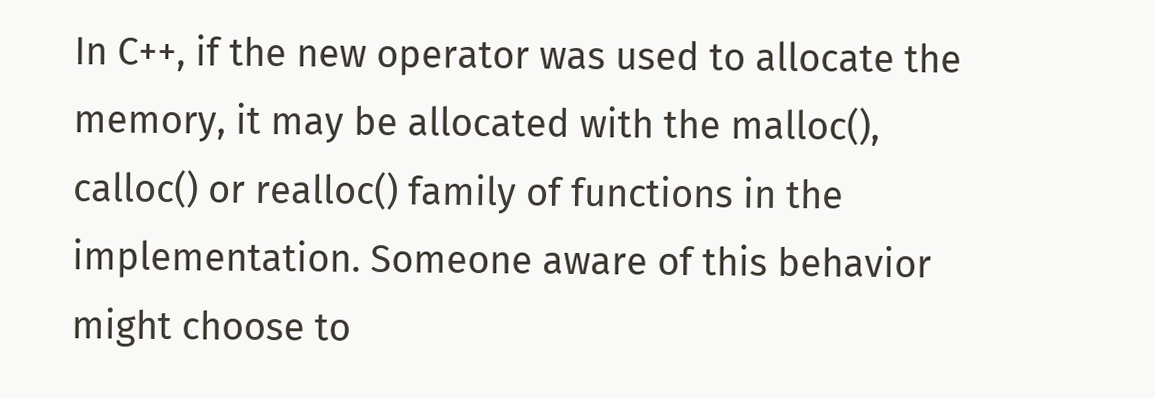In C++, if the new operator was used to allocate the memory, it may be allocated with the malloc(), calloc() or realloc() family of functions in the implementation. Someone aware of this behavior might choose to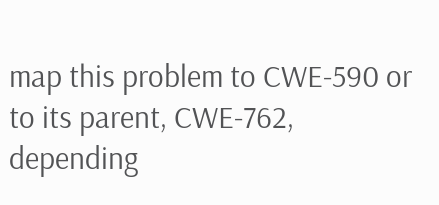map this problem to CWE-590 or to its parent, CWE-762, depending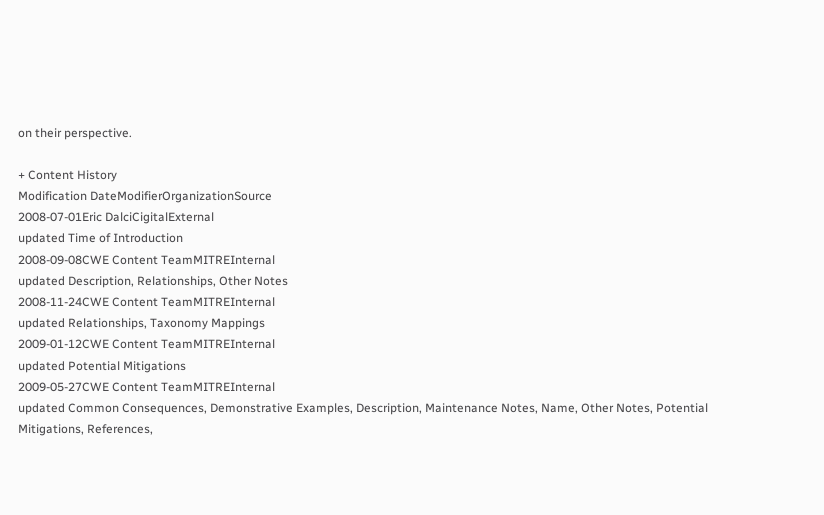on their perspective.

+ Content History
Modification DateModifierOrganizationSource
2008-07-01Eric DalciCigitalExternal
updated Time of Introduction
2008-09-08CWE Content TeamMITREInternal
updated Description, Relationships, Other Notes
2008-11-24CWE Content TeamMITREInternal
updated Relationships, Taxonomy Mappings
2009-01-12CWE Content TeamMITREInternal
updated Potential Mitigations
2009-05-27CWE Content TeamMITREInternal
updated Common Consequences, Demonstrative Examples, Description, Maintenance Notes, Name, Other Notes, Potential Mitigations, References,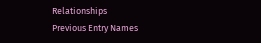Relationships
Previous Entry Names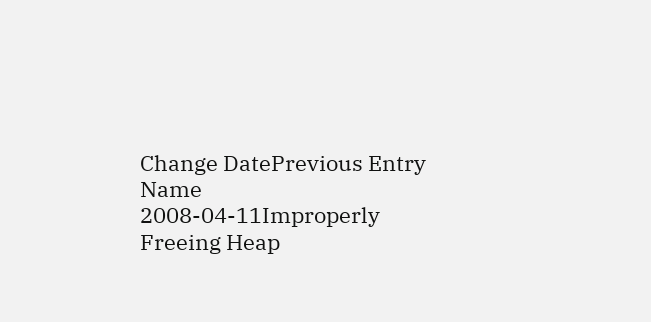Change DatePrevious Entry Name
2008-04-11Improperly Freeing Heap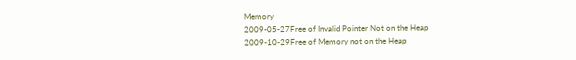Memory
2009-05-27Free of Invalid Pointer Not on the Heap
2009-10-29Free of Memory not on the Heap